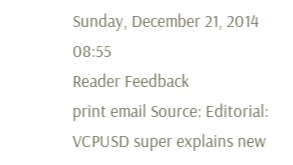Sunday, December 21, 2014 08:55
Reader Feedback
print email Source: Editorial: VCPUSD super explains new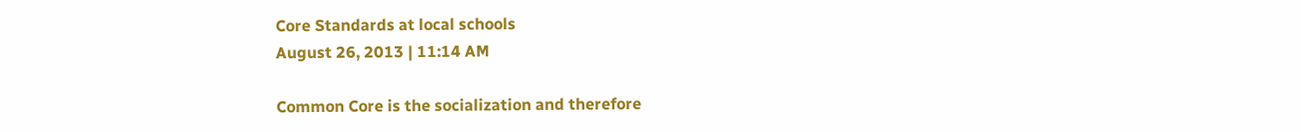Core Standards at local schools
August 26, 2013 | 11:14 AM

Common Core is the socialization and therefore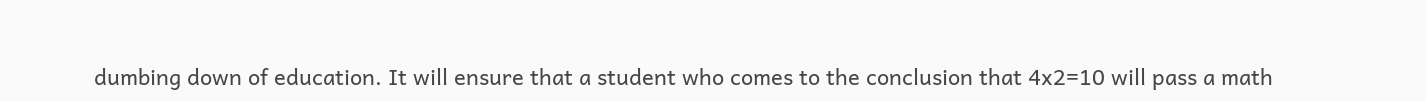dumbing down of education. It will ensure that a student who comes to the conclusion that 4x2=10 will pass a math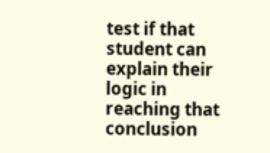test if that student can explain their logic in reaching that conclusion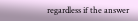regardless if the answer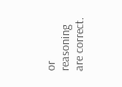or reasoning are correct.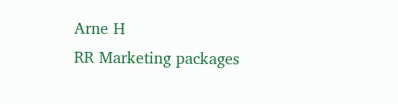Arne H
RR Marketing packages